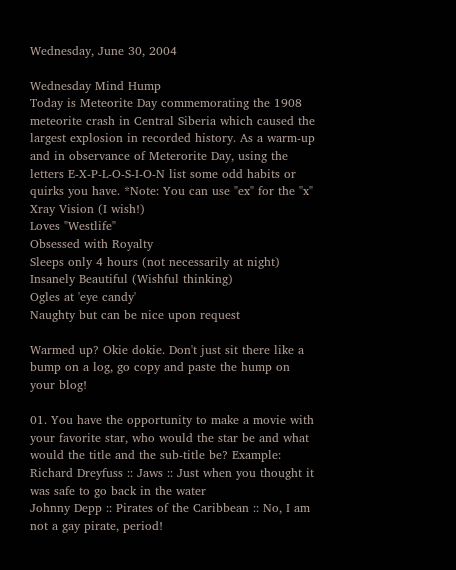Wednesday, June 30, 2004

Wednesday Mind Hump
Today is Meteorite Day commemorating the 1908 meteorite crash in Central Siberia which caused the largest explosion in recorded history. As a warm-up and in observance of Meterorite Day, using the letters E-X-P-L-O-S-I-O-N list some odd habits or quirks you have. *Note: You can use "ex" for the "x"
Xray Vision (I wish!)
Loves "Westlife"
Obsessed with Royalty
Sleeps only 4 hours (not necessarily at night)
Insanely Beautiful (Wishful thinking)
Ogles at 'eye candy'
Naughty but can be nice upon request

Warmed up? Okie dokie. Don't just sit there like a bump on a log, go copy and paste the hump on your blog!

01. You have the opportunity to make a movie with your favorite star, who would the star be and what would the title and the sub-title be? Example: Richard Dreyfuss :: Jaws :: Just when you thought it was safe to go back in the water
Johnny Depp :: Pirates of the Caribbean :: No, I am not a gay pirate, period!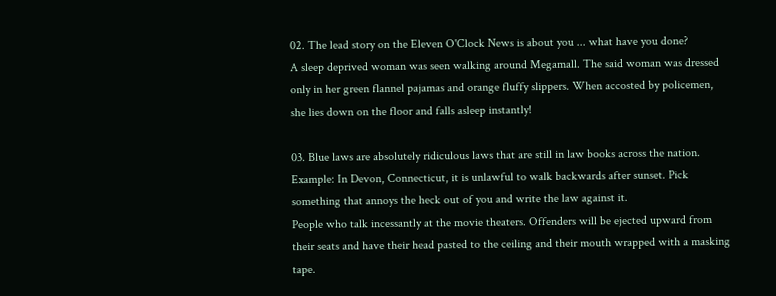02. The lead story on the Eleven O'Clock News is about you ... what have you done?
A sleep deprived woman was seen walking around Megamall. The said woman was dressed only in her green flannel pajamas and orange fluffy slippers. When accosted by policemen, she lies down on the floor and falls asleep instantly!

03. Blue laws are absolutely ridiculous laws that are still in law books across the nation. Example: In Devon, Connecticut, it is unlawful to walk backwards after sunset. Pick something that annoys the heck out of you and write the law against it.
People who talk incessantly at the movie theaters. Offenders will be ejected upward from their seats and have their head pasted to the ceiling and their mouth wrapped with a masking tape.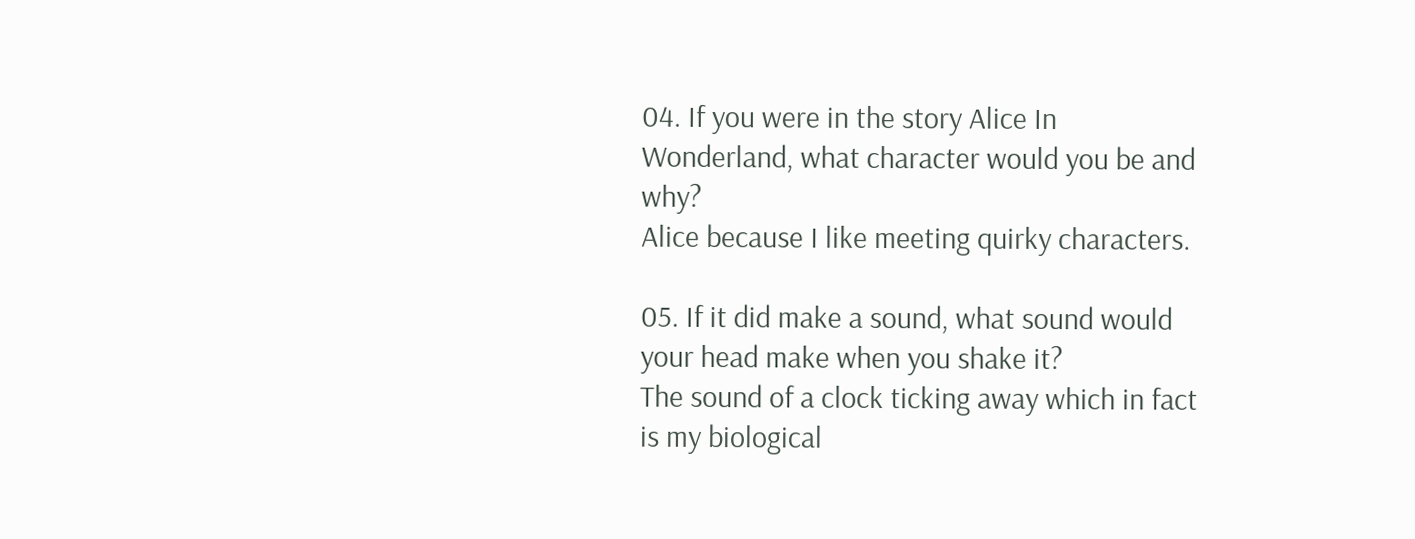04. If you were in the story Alice In Wonderland, what character would you be and why?
Alice because I like meeting quirky characters.

05. If it did make a sound, what sound would your head make when you shake it?
The sound of a clock ticking away which in fact is my biological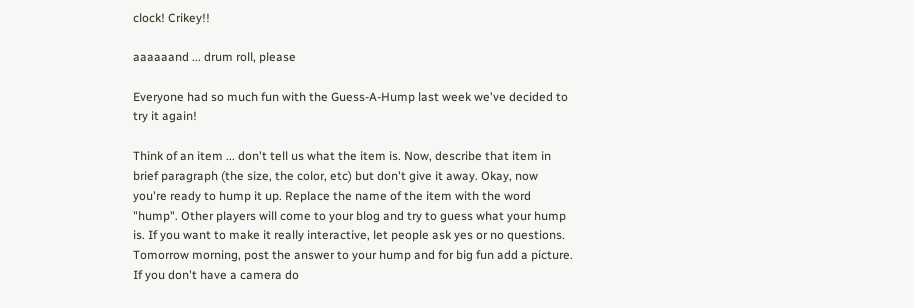clock! Crikey!!

aaaaaand ... drum roll, please

Everyone had so much fun with the Guess-A-Hump last week we've decided to try it again!

Think of an item ... don't tell us what the item is. Now, describe that item in brief paragraph (the size, the color, etc) but don't give it away. Okay, now you're ready to hump it up. Replace the name of the item with the word "hump". Other players will come to your blog and try to guess what your hump is. If you want to make it really interactive, let people ask yes or no questions. Tomorrow morning, post the answer to your hump and for big fun add a picture. If you don't have a camera do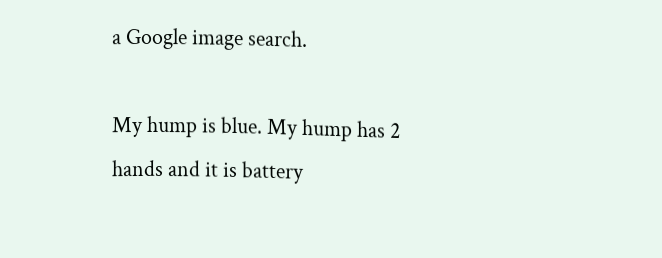a Google image search.

My hump is blue. My hump has 2 hands and it is battery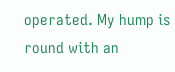operated. My hump is round with an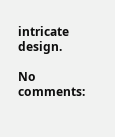intricate design.

No comments: